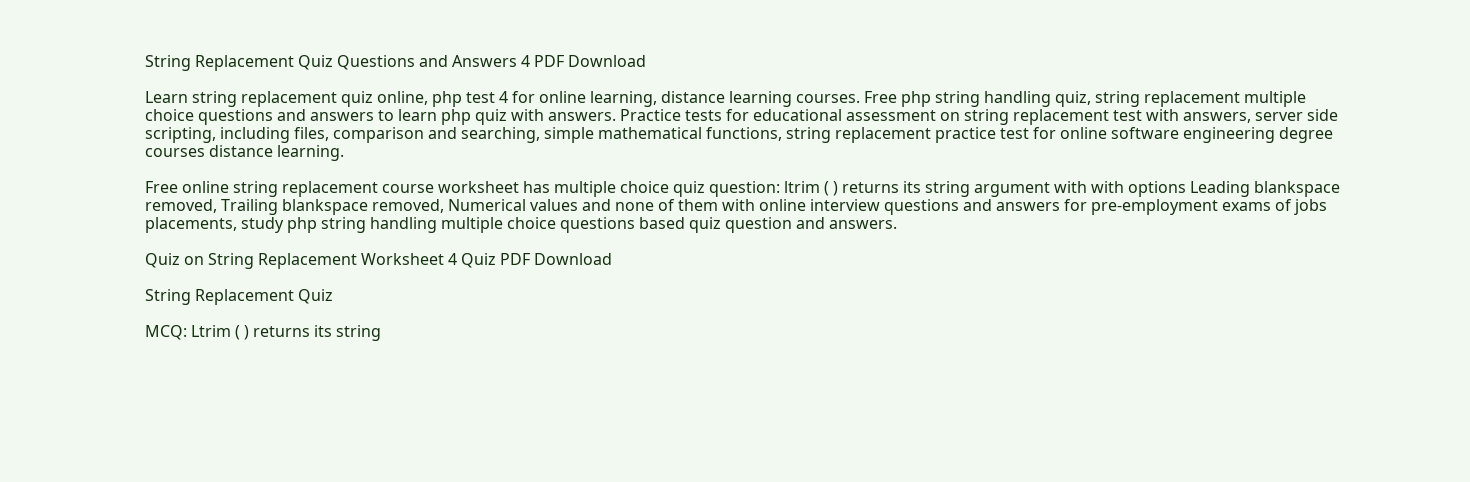String Replacement Quiz Questions and Answers 4 PDF Download

Learn string replacement quiz online, php test 4 for online learning, distance learning courses. Free php string handling quiz, string replacement multiple choice questions and answers to learn php quiz with answers. Practice tests for educational assessment on string replacement test with answers, server side scripting, including files, comparison and searching, simple mathematical functions, string replacement practice test for online software engineering degree courses distance learning.

Free online string replacement course worksheet has multiple choice quiz question: ltrim ( ) returns its string argument with with options Leading blankspace removed, Trailing blankspace removed, Numerical values and none of them with online interview questions and answers for pre-employment exams of jobs placements, study php string handling multiple choice questions based quiz question and answers.

Quiz on String Replacement Worksheet 4 Quiz PDF Download

String Replacement Quiz

MCQ: Ltrim ( ) returns its string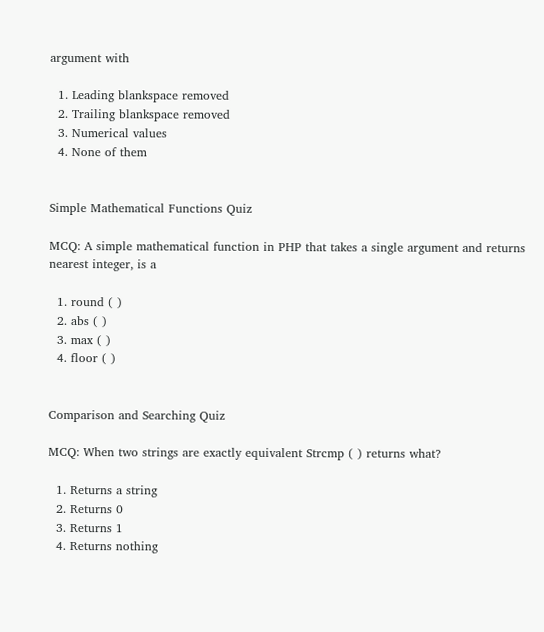argument with

  1. Leading blankspace removed
  2. Trailing blankspace removed
  3. Numerical values
  4. None of them


Simple Mathematical Functions Quiz

MCQ: A simple mathematical function in PHP that takes a single argument and returns nearest integer, is a

  1. round ( )
  2. abs ( )
  3. max ( )
  4. floor ( )


Comparison and Searching Quiz

MCQ: When two strings are exactly equivalent Strcmp ( ) returns what?

  1. Returns a string
  2. Returns 0
  3. Returns 1
  4. Returns nothing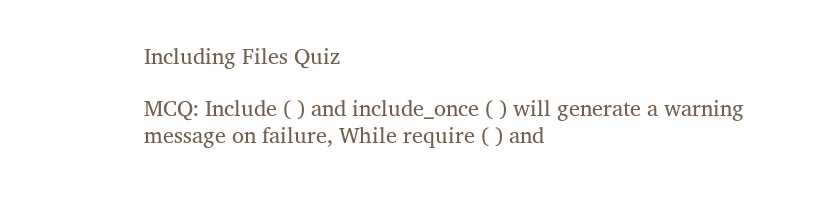Including Files Quiz

MCQ: Include ( ) and include_once ( ) will generate a warning message on failure, While require ( ) and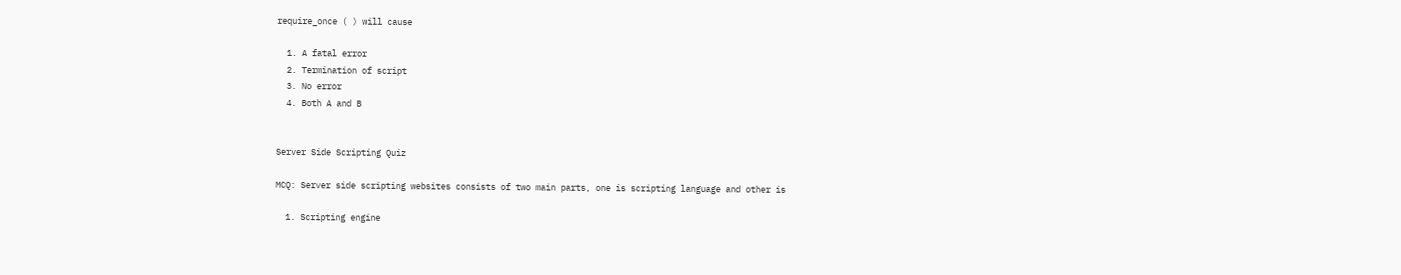require_once ( ) will cause

  1. A fatal error
  2. Termination of script
  3. No error
  4. Both A and B


Server Side Scripting Quiz

MCQ: Server side scripting websites consists of two main parts, one is scripting language and other is

  1. Scripting engine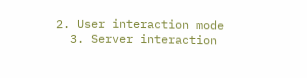2. User interaction mode
  3. Server interaction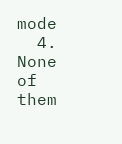mode
  4. None of them